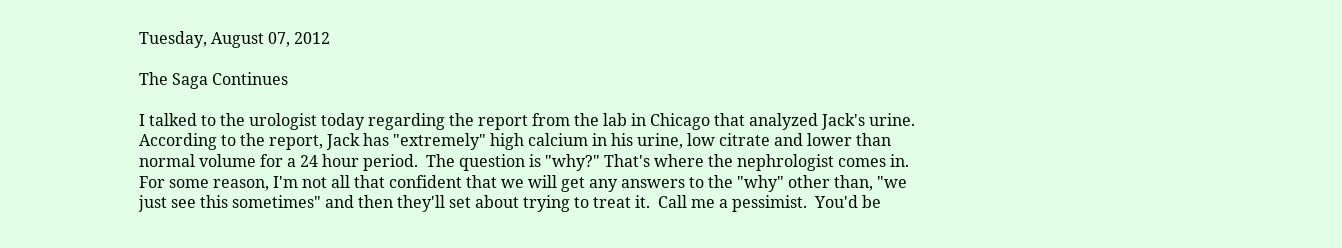Tuesday, August 07, 2012

The Saga Continues

I talked to the urologist today regarding the report from the lab in Chicago that analyzed Jack's urine.  According to the report, Jack has "extremely" high calcium in his urine, low citrate and lower than normal volume for a 24 hour period.  The question is "why?" That's where the nephrologist comes in.  For some reason, I'm not all that confident that we will get any answers to the "why" other than, "we just see this sometimes" and then they'll set about trying to treat it.  Call me a pessimist.  You'd be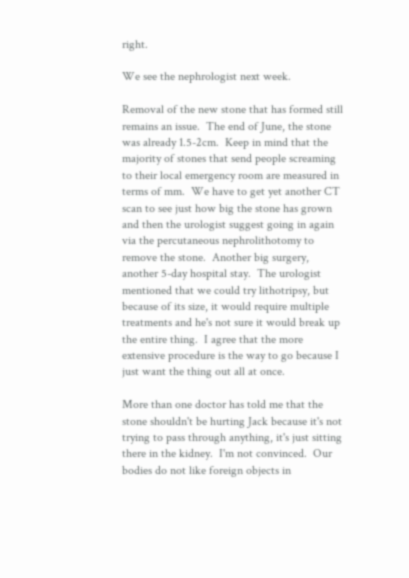right.

We see the nephrologist next week.

Removal of the new stone that has formed still remains an issue.  The end of June, the stone was already 1.5-2cm.  Keep in mind that the majority of stones that send people screaming to their local emergency room are measured in terms of mm.  We have to get yet another CT scan to see just how big the stone has grown and then the urologist suggest going in again via the percutaneous nephrolithotomy to remove the stone.  Another big surgery, another 5-day hospital stay.  The urologist mentioned that we could try lithotripsy, but because of its size, it would require multiple treatments and he's not sure it would break up the entire thing.  I agree that the more extensive procedure is the way to go because I just want the thing out all at once.

More than one doctor has told me that the stone shouldn't be hurting Jack because it's not trying to pass through anything, it's just sitting there in the kidney.  I'm not convinced.  Our bodies do not like foreign objects in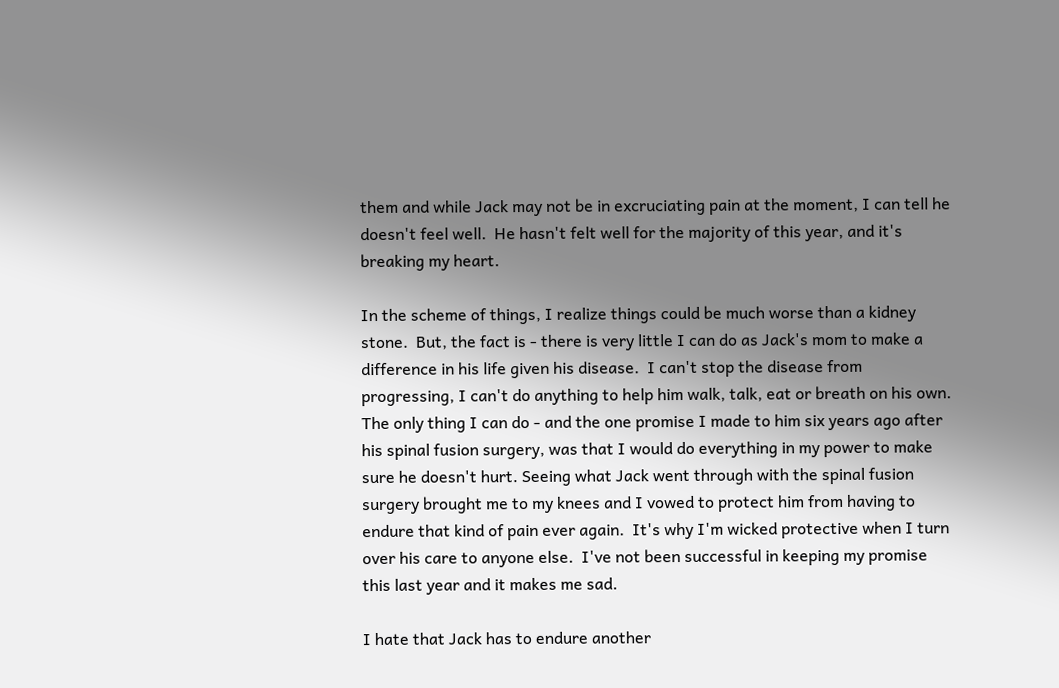them and while Jack may not be in excruciating pain at the moment, I can tell he doesn't feel well.  He hasn't felt well for the majority of this year, and it's breaking my heart.

In the scheme of things, I realize things could be much worse than a kidney stone.  But, the fact is - there is very little I can do as Jack's mom to make a difference in his life given his disease.  I can't stop the disease from progressing, I can't do anything to help him walk, talk, eat or breath on his own.  The only thing I can do - and the one promise I made to him six years ago after his spinal fusion surgery, was that I would do everything in my power to make sure he doesn't hurt. Seeing what Jack went through with the spinal fusion surgery brought me to my knees and I vowed to protect him from having to endure that kind of pain ever again.  It's why I'm wicked protective when I turn over his care to anyone else.  I've not been successful in keeping my promise this last year and it makes me sad.

I hate that Jack has to endure another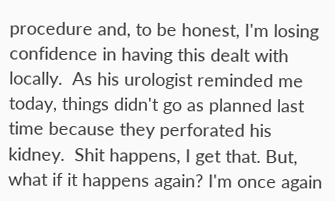procedure and, to be honest, I'm losing confidence in having this dealt with locally.  As his urologist reminded me today, things didn't go as planned last time because they perforated his kidney.  Shit happens, I get that. But, what if it happens again? I'm once again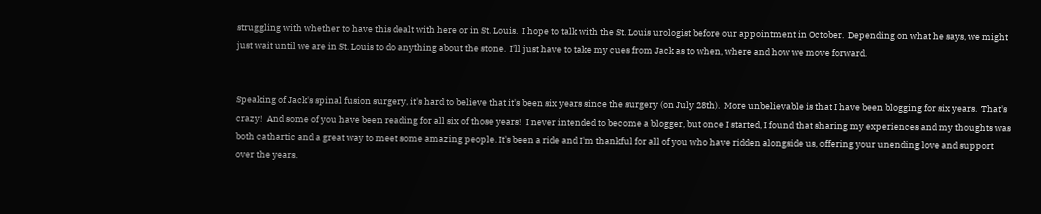struggling with whether to have this dealt with here or in St. Louis.  I hope to talk with the St. Louis urologist before our appointment in October.  Depending on what he says, we might just wait until we are in St. Louis to do anything about the stone.  I'll just have to take my cues from Jack as to when, where and how we move forward.


Speaking of Jack's spinal fusion surgery, it's hard to believe that it's been six years since the surgery (on July 28th).  More unbelievable is that I have been blogging for six years.  That's crazy!  And some of you have been reading for all six of those years!  I never intended to become a blogger, but once I started, I found that sharing my experiences and my thoughts was both cathartic and a great way to meet some amazing people. It's been a ride and I'm thankful for all of you who have ridden alongside us, offering your unending love and support over the years.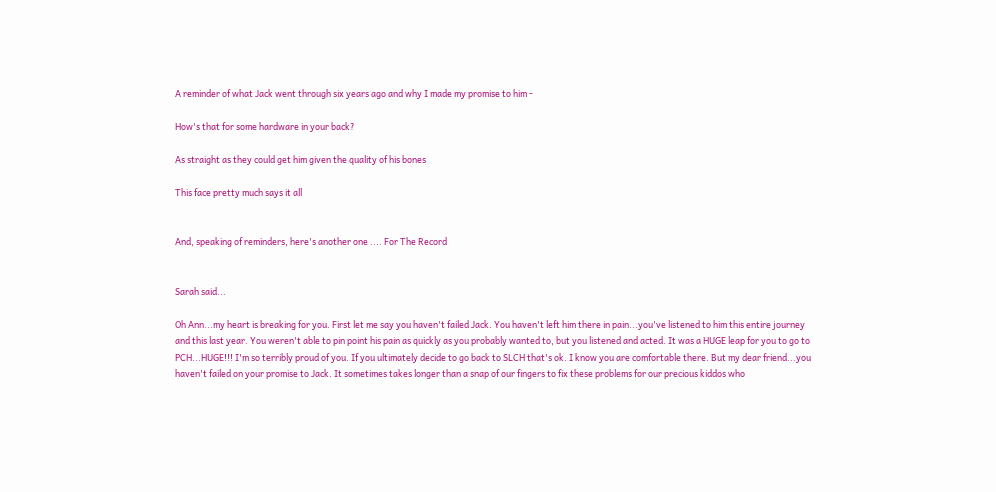A reminder of what Jack went through six years ago and why I made my promise to him -

How's that for some hardware in your back?

As straight as they could get him given the quality of his bones

This face pretty much says it all


And, speaking of reminders, here's another one .... For The Record


Sarah said...

Oh Ann...my heart is breaking for you. First let me say you haven't failed Jack. You haven't left him there in pain...you've listened to him this entire journey and this last year. You weren't able to pin point his pain as quickly as you probably wanted to, but you listened and acted. It was a HUGE leap for you to go to PCH...HUGE!!! I'm so terribly proud of you. If you ultimately decide to go back to SLCH that's ok. I know you are comfortable there. But my dear friend...you haven't failed on your promise to Jack. It sometimes takes longer than a snap of our fingers to fix these problems for our precious kiddos who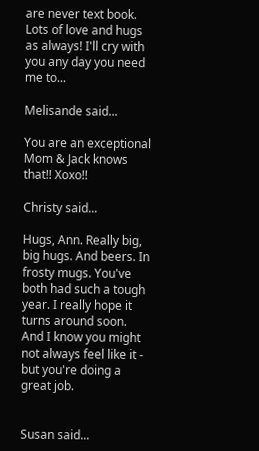are never text book. Lots of love and hugs as always! I'll cry with you any day you need me to...

Melisande said...

You are an exceptional Mom & Jack knows that!! Xoxo!!

Christy said...

Hugs, Ann. Really big, big hugs. And beers. In frosty mugs. You've both had such a tough year. I really hope it turns around soon. And I know you might not always feel like it - but you're doing a great job.


Susan said...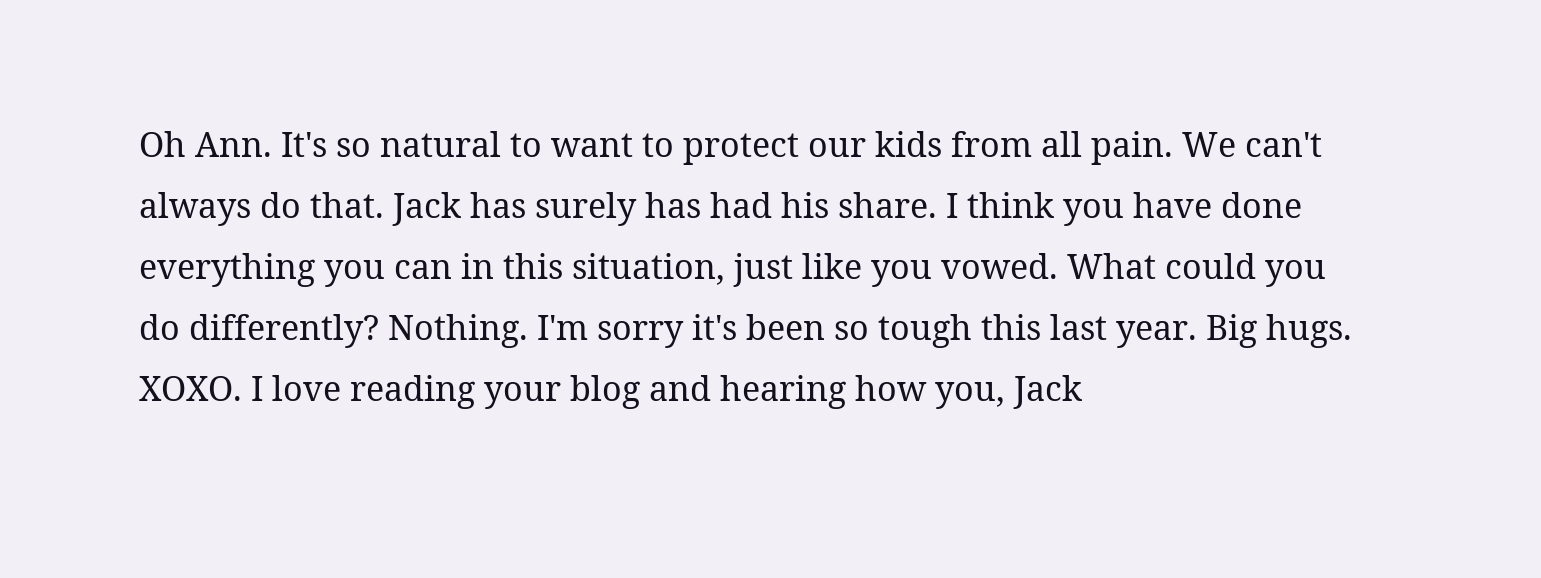Oh Ann. It's so natural to want to protect our kids from all pain. We can't always do that. Jack has surely has had his share. I think you have done everything you can in this situation, just like you vowed. What could you do differently? Nothing. I'm sorry it's been so tough this last year. Big hugs. XOXO. I love reading your blog and hearing how you, Jack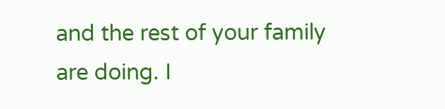and the rest of your family are doing. I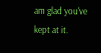am glad you've kept at it.